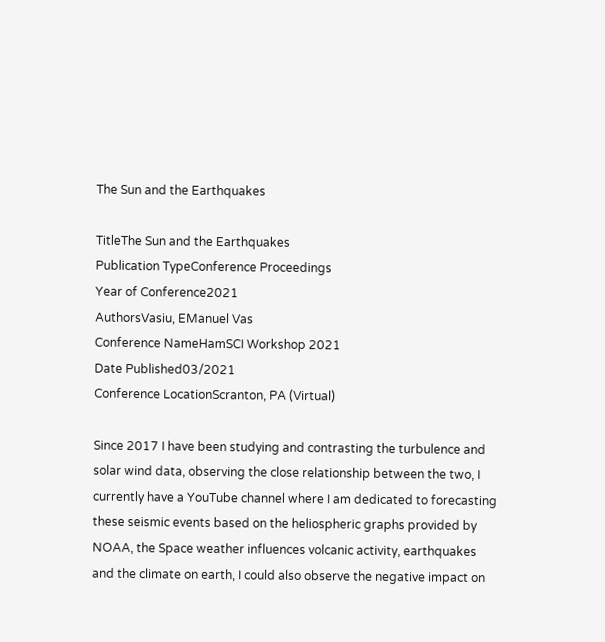The Sun and the Earthquakes

TitleThe Sun and the Earthquakes
Publication TypeConference Proceedings
Year of Conference2021
AuthorsVasiu, EManuel Vas
Conference NameHamSCI Workshop 2021
Date Published03/2021
Conference LocationScranton, PA (Virtual)

Since 2017 I have been studying and contrasting the turbulence and solar wind data, observing the close relationship between the two, I currently have a YouTube channel where I am dedicated to forecasting these seismic events based on the heliospheric graphs provided by NOAA, the Space weather influences volcanic activity, earthquakes and the climate on earth, I could also observe the negative impact on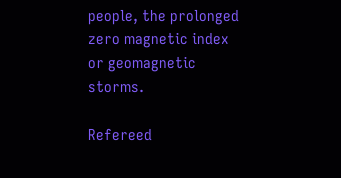people, the prolonged zero magnetic index or geomagnetic storms.

Refereed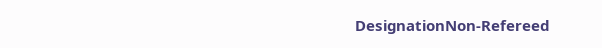DesignationNon-Refereed